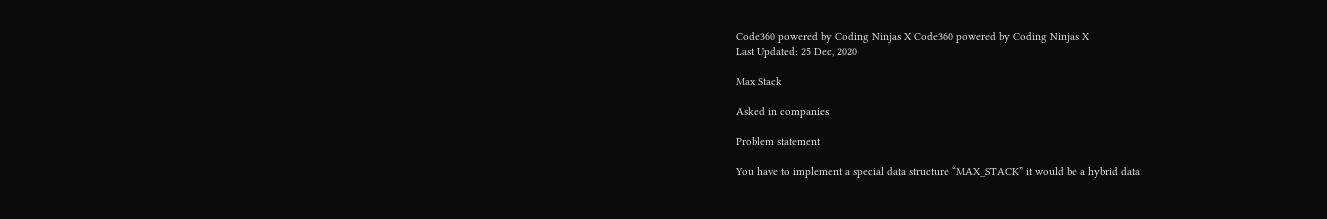Code360 powered by Coding Ninjas X Code360 powered by Coding Ninjas X
Last Updated: 25 Dec, 2020

Max Stack

Asked in companies

Problem statement

You have to implement a special data structure “MAX_STACK” it would be a hybrid data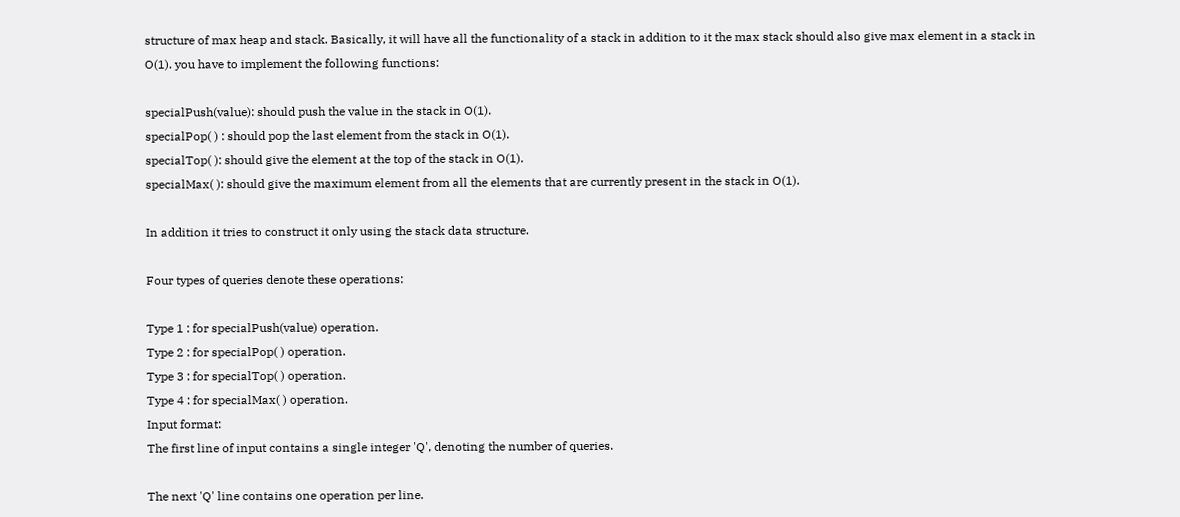structure of max heap and stack. Basically, it will have all the functionality of a stack in addition to it the max stack should also give max element in a stack in O(1). you have to implement the following functions:

specialPush(value): should push the value in the stack in O(1).
specialPop( ) : should pop the last element from the stack in O(1).
specialTop( ): should give the element at the top of the stack in O(1).
specialMax( ): should give the maximum element from all the elements that are currently present in the stack in O(1).

In addition it tries to construct it only using the stack data structure.

Four types of queries denote these operations:

Type 1 : for specialPush(value) operation.
Type 2 : for specialPop( ) operation.
Type 3 : for specialTop( ) operation.
Type 4 : for specialMax( ) operation.
Input format:
The first line of input contains a single integer 'Q', denoting the number of queries.

The next 'Q' line contains one operation per line.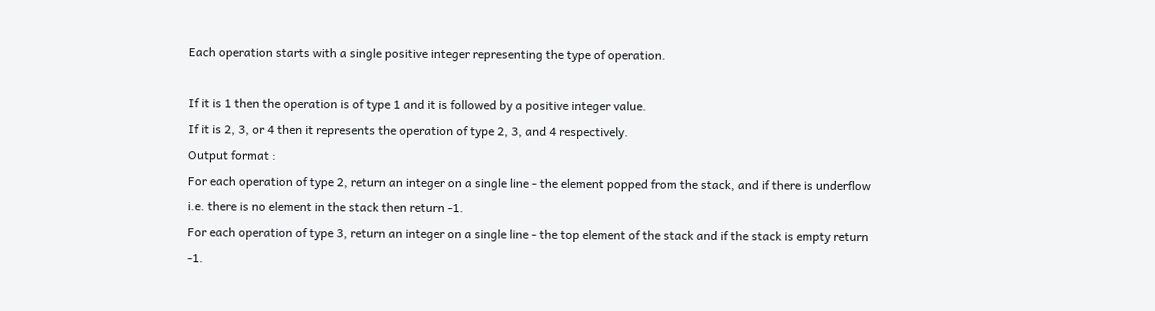Each operation starts with a single positive integer representing the type of operation.

If it is 1 then the operation is of type 1 and it is followed by a positive integer value.
If it is 2, 3, or 4 then it represents the operation of type 2, 3, and 4 respectively.
Output format :
For each operation of type 2, return an integer on a single line - the element popped from the stack, and if there is underflow i.e. there is no element in the stack then return -1.
For each operation of type 3, return an integer on a single line - the top element of the stack and if the stack is empty return -1.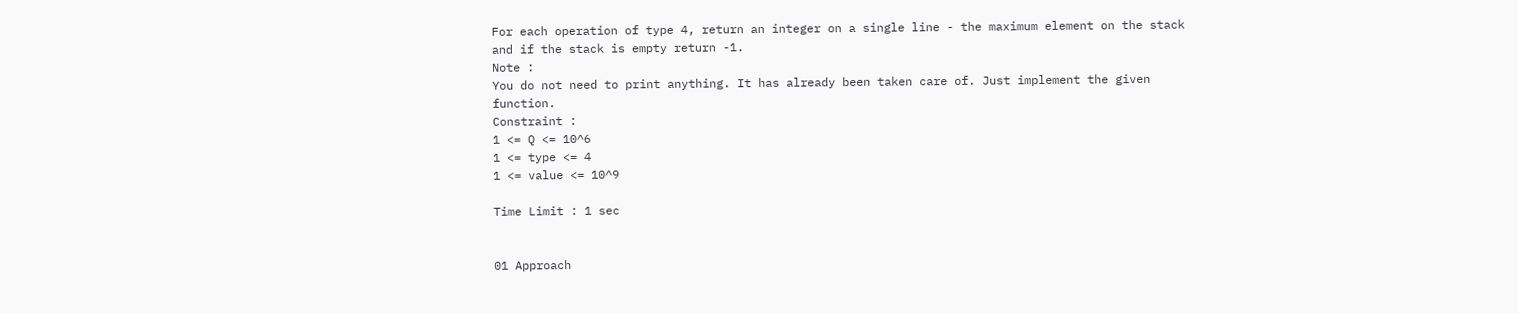For each operation of type 4, return an integer on a single line - the maximum element on the stack and if the stack is empty return -1.
Note :
You do not need to print anything. It has already been taken care of. Just implement the given function.
Constraint :
1 <= Q <= 10^6
1 <= type <= 4
1 <= value <= 10^9

Time Limit : 1 sec


01 Approach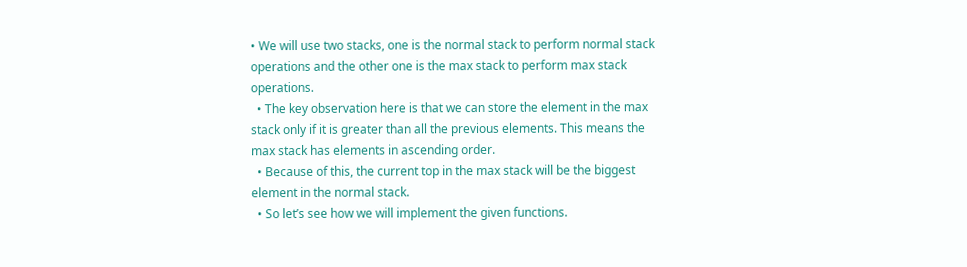• We will use two stacks, one is the normal stack to perform normal stack operations and the other one is the max stack to perform max stack operations.
  • The key observation here is that we can store the element in the max stack only if it is greater than all the previous elements. This means the max stack has elements in ascending order.
  • Because of this, the current top in the max stack will be the biggest element in the normal stack.
  • So let’s see how we will implement the given functions.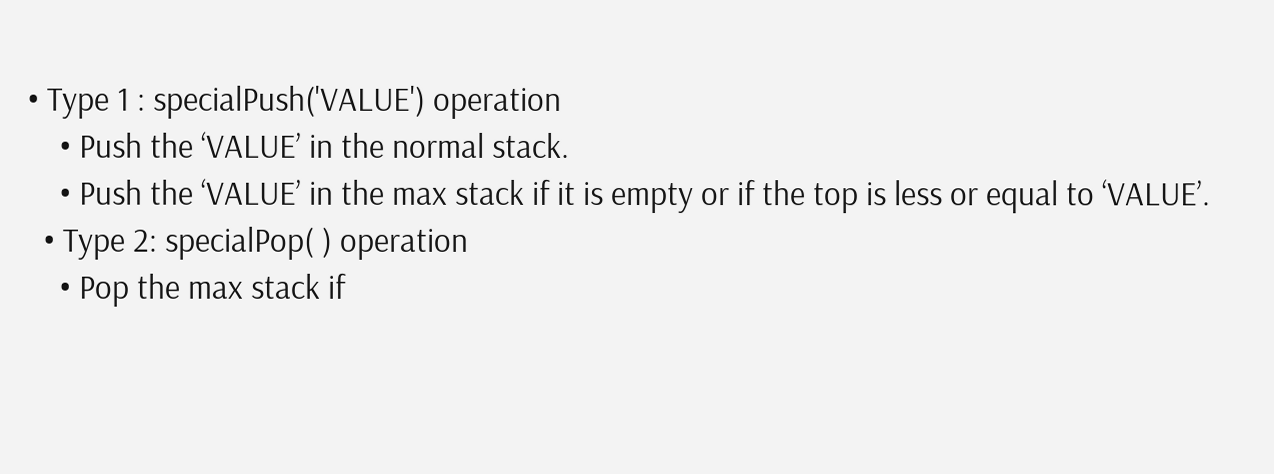• Type 1 : specialPush('VALUE') operation
    • Push the ‘VALUE’ in the normal stack.
    • Push the ‘VALUE’ in the max stack if it is empty or if the top is less or equal to ‘VALUE’.
  • Type 2: specialPop( ) operation
    • Pop the max stack if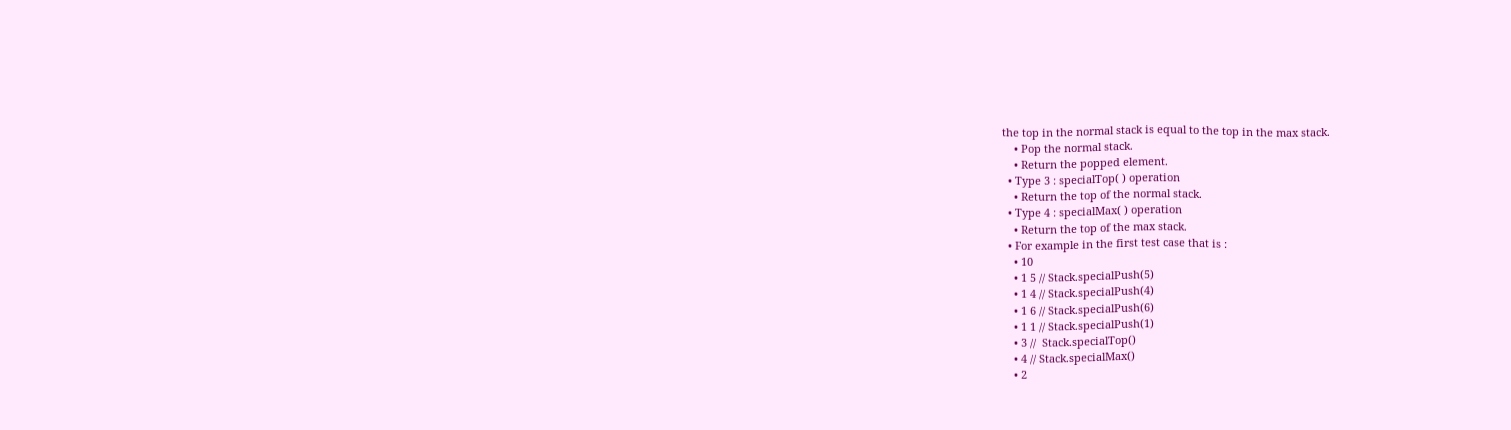the top in the normal stack is equal to the top in the max stack.
    • Pop the normal stack.
    • Return the popped element.
  • Type 3 : specialTop( ) operation
    • Return the top of the normal stack.
  • Type 4 : specialMax( ) operation
    • Return the top of the max stack.
  • For example in the first test case that is :
    • 10
    • 1 5 // Stack.specialPush(5)
    • 1 4 // Stack.specialPush(4)
    • 1 6 // Stack.specialPush(6)
    • 1 1 // Stack.specialPush(1)
    • 3 //  Stack.specialTop()
    • 4 // Stack.specialMax()
    • 2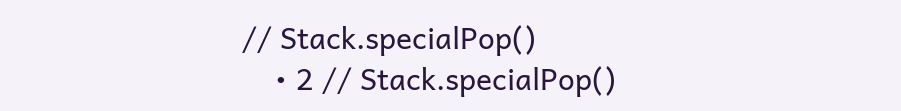// Stack.specialPop()
    • 2 // Stack.specialPop()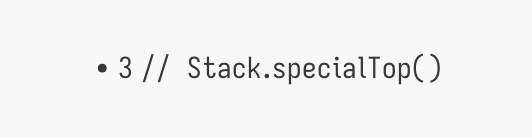• 3 //  Stack.specialTop()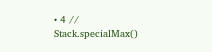• 4 // Stack.specialMax()